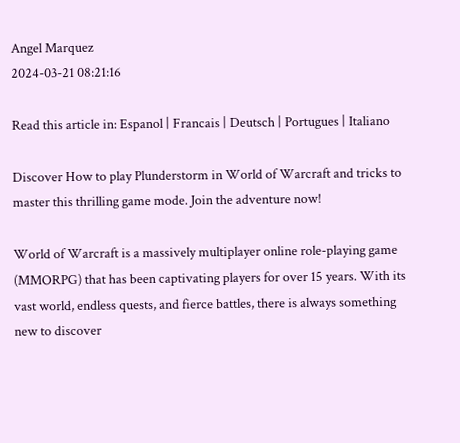Angel Marquez
2024-03-21 08:21:16

Read this article in: Espanol | Francais | Deutsch | Portugues | Italiano

Discover How to play Plunderstorm in World of Warcraft and tricks to master this thrilling game mode. Join the adventure now!

World of Warcraft is a massively multiplayer online role-playing game (MMORPG) that has been captivating players for over 15 years. With its vast world, endless quests, and fierce battles, there is always something new to discover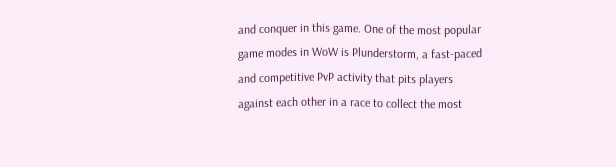and conquer in this game. One of the most popular game modes in WoW is Plunderstorm, a fast-paced and competitive PvP activity that pits players against each other in a race to collect the most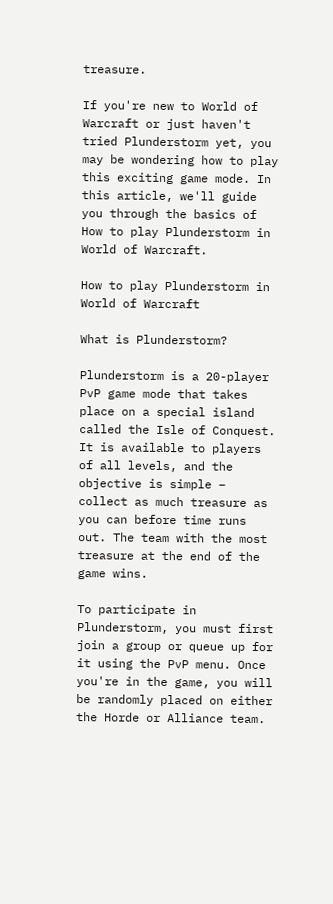treasure.

If you're new to World of Warcraft or just haven't tried Plunderstorm yet, you may be wondering how to play this exciting game mode. In this article, we'll guide you through the basics of How to play Plunderstorm in World of Warcraft.

How to play Plunderstorm in World of Warcraft

What is Plunderstorm?

Plunderstorm is a 20-player PvP game mode that takes place on a special island called the Isle of Conquest. It is available to players of all levels, and the objective is simple – collect as much treasure as you can before time runs out. The team with the most treasure at the end of the game wins.

To participate in Plunderstorm, you must first join a group or queue up for it using the PvP menu. Once you're in the game, you will be randomly placed on either the Horde or Alliance team.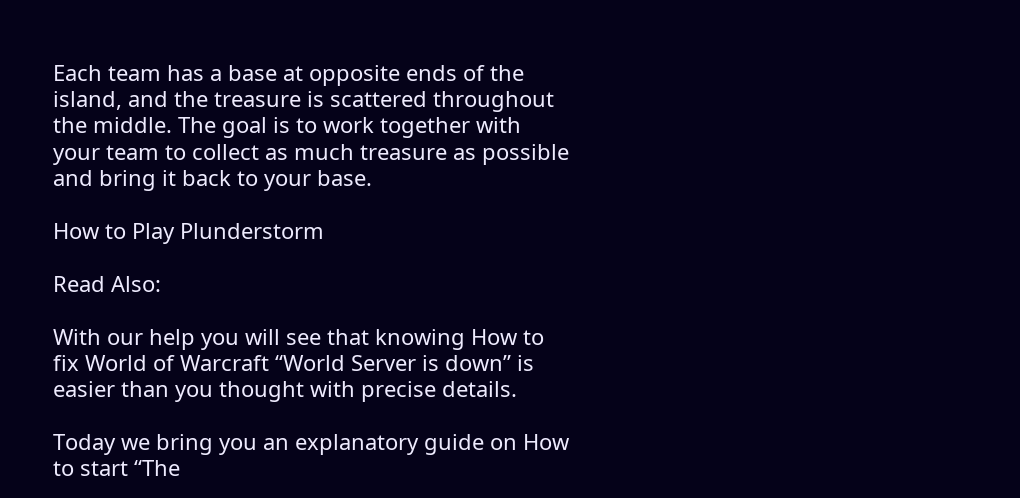Each team has a base at opposite ends of the island, and the treasure is scattered throughout the middle. The goal is to work together with your team to collect as much treasure as possible and bring it back to your base.

How to Play Plunderstorm

Read Also:

With our help you will see that knowing How to fix World of Warcraft “World Server is down” is easier than you thought with precise details.

Today we bring you an explanatory guide on How to start “The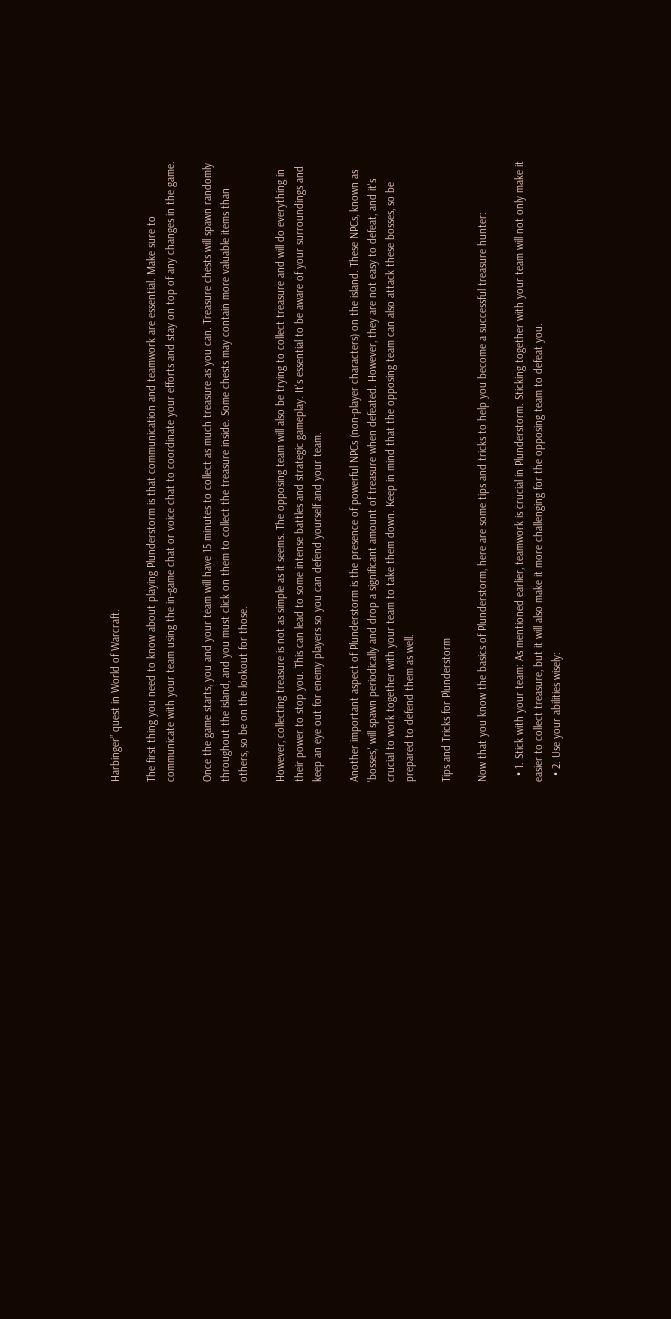Harbinger” quest in World of Warcraft.

The first thing you need to know about playing Plunderstorm is that communication and teamwork are essential. Make sure to communicate with your team using the in-game chat or voice chat to coordinate your efforts and stay on top of any changes in the game.

Once the game starts, you and your team will have 15 minutes to collect as much treasure as you can. Treasure chests will spawn randomly throughout the island, and you must click on them to collect the treasure inside. Some chests may contain more valuable items than others, so be on the lookout for those.

However, collecting treasure is not as simple as it seems. The opposing team will also be trying to collect treasure and will do everything in their power to stop you. This can lead to some intense battles and strategic gameplay. It's essential to be aware of your surroundings and keep an eye out for enemy players so you can defend yourself and your team.

Another important aspect of Plunderstorm is the presence of powerful NPCs (non-player characters) on the island. These NPCs, known as 'bosses,' will spawn periodically and drop a significant amount of treasure when defeated. However, they are not easy to defeat, and it's crucial to work together with your team to take them down. Keep in mind that the opposing team can also attack these bosses, so be prepared to defend them as well.

Tips and Tricks for Plunderstorm

Now that you know the basics of Plunderstorm, here are some tips and tricks to help you become a successful treasure hunter:

  • 1. Stick with your team: As mentioned earlier, teamwork is crucial in Plunderstorm. Sticking together with your team will not only make it easier to collect treasure, but it will also make it more challenging for the opposing team to defeat you.
  • 2. Use your abilities wisely: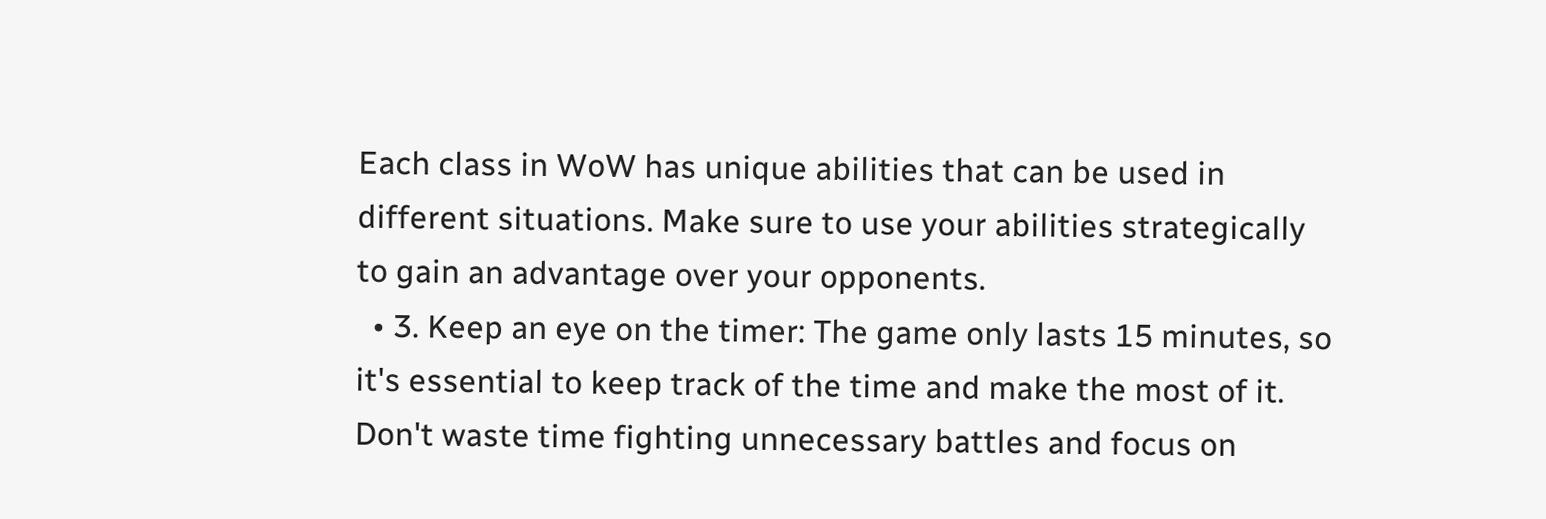Each class in WoW has unique abilities that can be used in different situations. Make sure to use your abilities strategically to gain an advantage over your opponents.
  • 3. Keep an eye on the timer: The game only lasts 15 minutes, so it's essential to keep track of the time and make the most of it. Don't waste time fighting unnecessary battles and focus on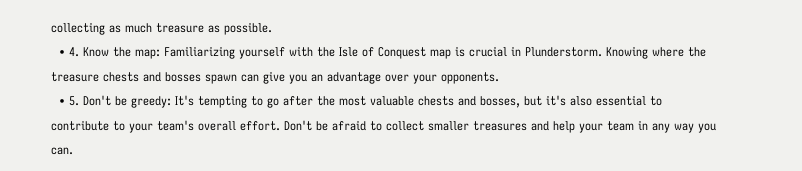collecting as much treasure as possible.
  • 4. Know the map: Familiarizing yourself with the Isle of Conquest map is crucial in Plunderstorm. Knowing where the treasure chests and bosses spawn can give you an advantage over your opponents.
  • 5. Don't be greedy: It's tempting to go after the most valuable chests and bosses, but it's also essential to contribute to your team's overall effort. Don't be afraid to collect smaller treasures and help your team in any way you can.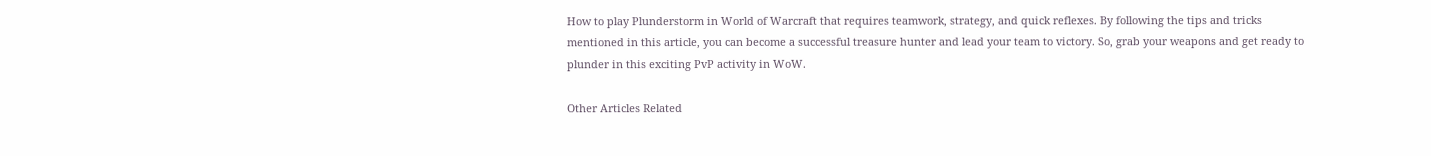How to play Plunderstorm in World of Warcraft that requires teamwork, strategy, and quick reflexes. By following the tips and tricks mentioned in this article, you can become a successful treasure hunter and lead your team to victory. So, grab your weapons and get ready to plunder in this exciting PvP activity in WoW.

Other Articles Related